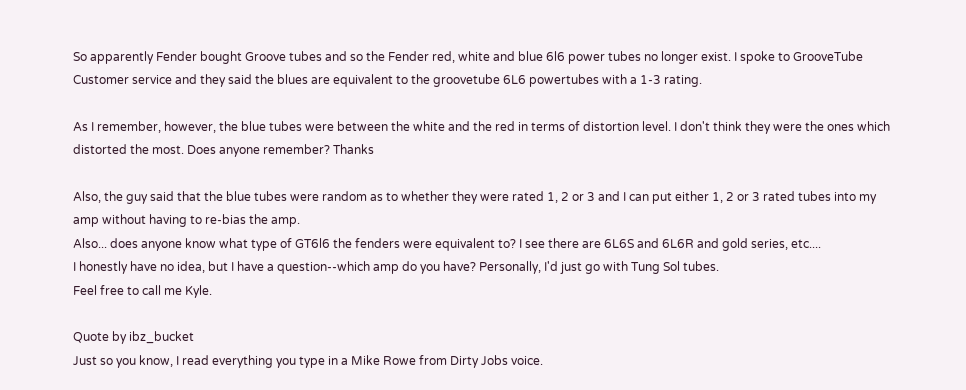So apparently Fender bought Groove tubes and so the Fender red, white and blue 6l6 power tubes no longer exist. I spoke to GrooveTube Customer service and they said the blues are equivalent to the groovetube 6L6 powertubes with a 1-3 rating.

As I remember, however, the blue tubes were between the white and the red in terms of distortion level. I don't think they were the ones which distorted the most. Does anyone remember? Thanks

Also, the guy said that the blue tubes were random as to whether they were rated 1, 2 or 3 and I can put either 1, 2 or 3 rated tubes into my amp without having to re-bias the amp.
Also... does anyone know what type of GT6l6 the fenders were equivalent to? I see there are 6L6S and 6L6R and gold series, etc....
I honestly have no idea, but I have a question--which amp do you have? Personally, I'd just go with Tung Sol tubes.
Feel free to call me Kyle.

Quote by ibz_bucket
Just so you know, I read everything you type in a Mike Rowe from Dirty Jobs voice.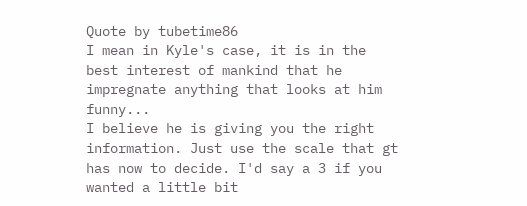Quote by tubetime86
I mean in Kyle's case, it is in the best interest of mankind that he impregnate anything that looks at him funny...
I believe he is giving you the right information. Just use the scale that gt has now to decide. I'd say a 3 if you wanted a little bit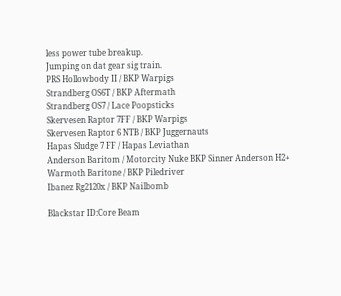less power tube breakup.
Jumping on dat gear sig train.
PRS Hollowbody II / BKP Warpigs
Strandberg OS6T / BKP Aftermath
Strandberg OS7 / Lace Poopsticks
Skervesen Raptor 7FF / BKP Warpigs
Skervesen Raptor 6 NTB / BKP Juggernauts
Hapas Sludge 7 FF / Hapas Leviathan
Anderson Baritom / Motorcity Nuke BKP Sinner Anderson H2+
Warmoth Baritone / BKP Piledriver
Ibanez Rg2120x / BKP Nailbomb

Blackstar ID:Core Beam